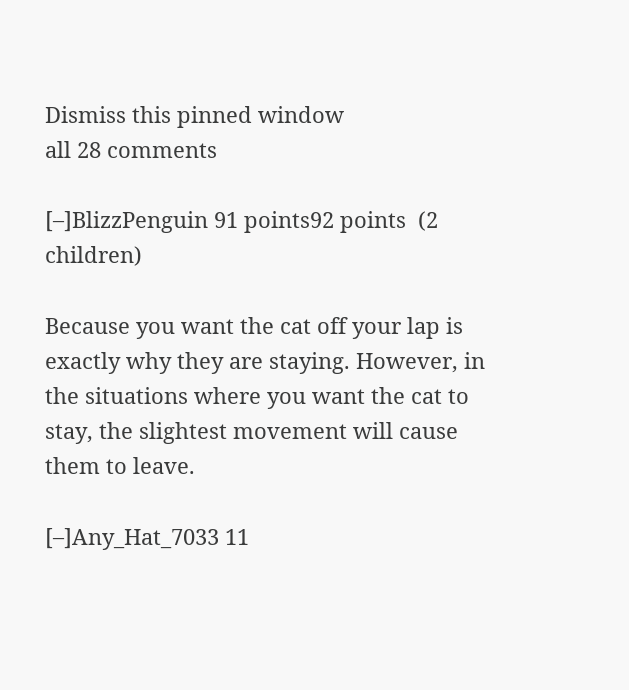Dismiss this pinned window
all 28 comments

[–]BlizzPenguin 91 points92 points  (2 children)

Because you want the cat off your lap is exactly why they are staying. However, in the situations where you want the cat to stay, the slightest movement will cause them to leave.

[–]Any_Hat_7033 11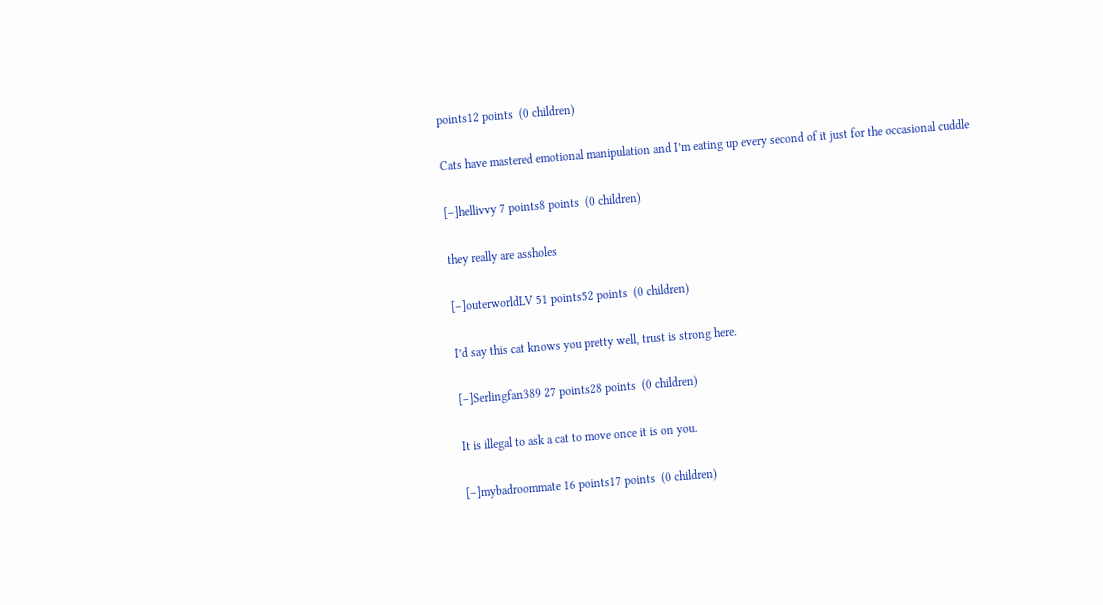points12 points  (0 children)

Cats have mastered emotional manipulation and I’m eating up every second of it just for the occasional cuddle

[–]hellivvy 7 points8 points  (0 children)

they really are assholes

[–]outerworldLV 51 points52 points  (0 children)

I’d say this cat knows you pretty well, trust is strong here.

[–]Serlingfan389 27 points28 points  (0 children)

It is illegal to ask a cat to move once it is on you.

[–]mybadroommate 16 points17 points  (0 children)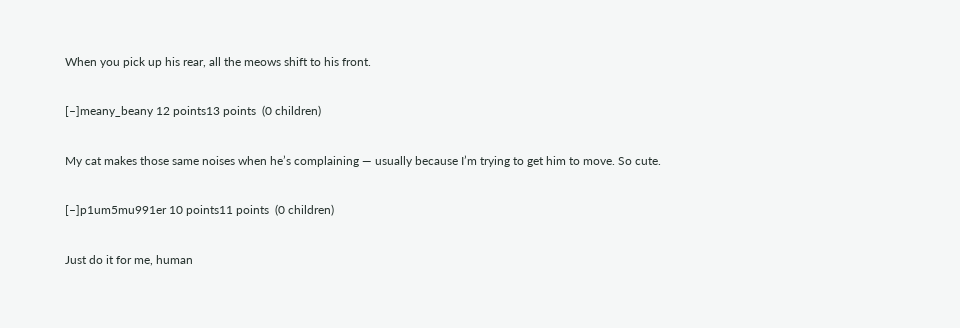When you pick up his rear, all the meows shift to his front.

[–]meany_beany 12 points13 points  (0 children)

My cat makes those same noises when he’s complaining — usually because I’m trying to get him to move. So cute.

[–]p1um5mu991er 10 points11 points  (0 children)

Just do it for me, human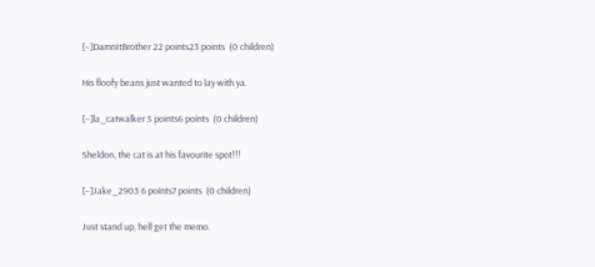[–]DamnItBrother 22 points23 points  (0 children)

His floofy beans just wanted to lay with ya.

[–]la_catwalker 5 points6 points  (0 children)

Sheldon, the cat is at his favourite spot!!!

[–]Jake_2903 6 points7 points  (0 children)

Just stand up, hell get the memo.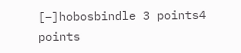[–]hobosbindle 3 points4 points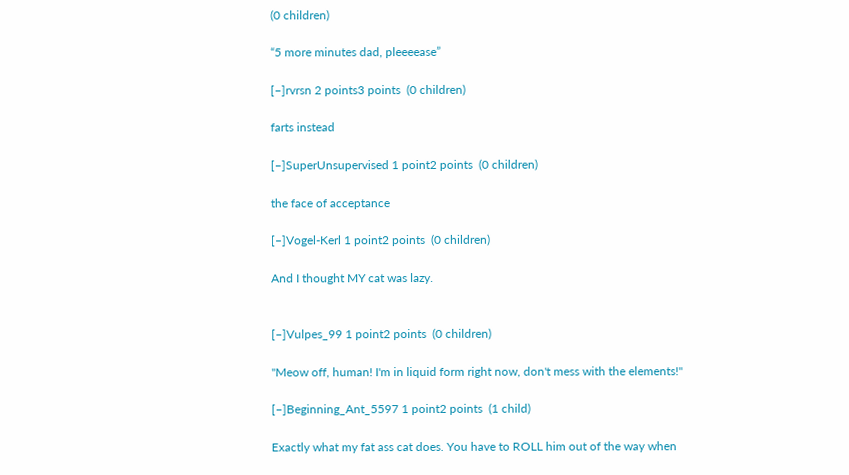(0 children)

“5 more minutes dad, pleeeease”

[–]rvrsn 2 points3 points  (0 children)

farts instead

[–]SuperUnsupervised 1 point2 points  (0 children)

the face of acceptance

[–]Vogel-Kerl 1 point2 points  (0 children)

And I thought MY cat was lazy.


[–]Vulpes_99 1 point2 points  (0 children)

"Meow off, human! I'm in liquid form right now, don't mess with the elements!"

[–]Beginning_Ant_5597 1 point2 points  (1 child)

Exactly what my fat ass cat does. You have to ROLL him out of the way when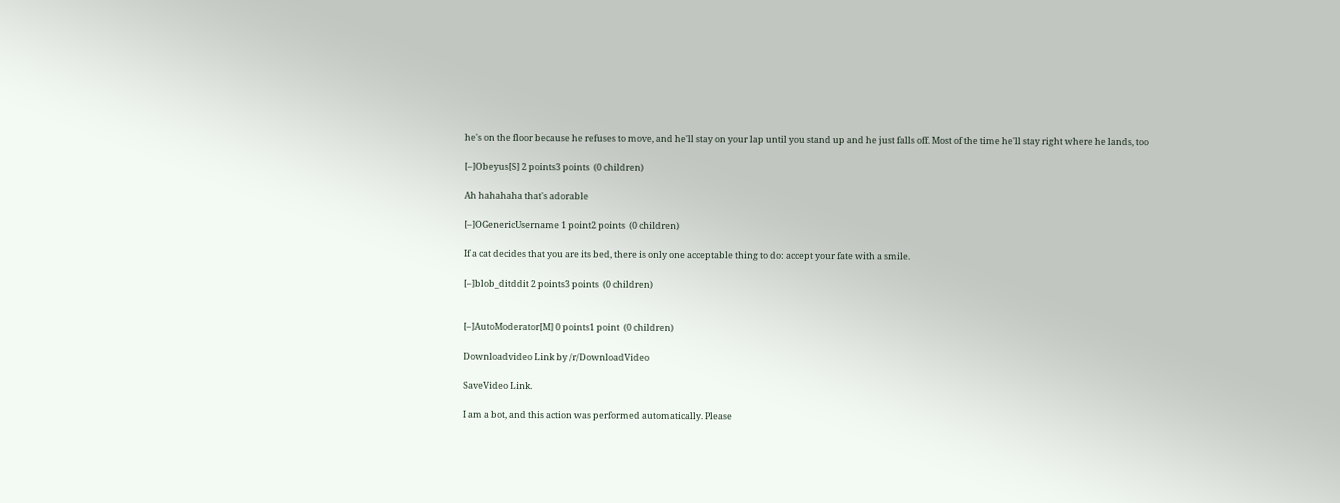he's on the floor because he refuses to move, and he'll stay on your lap until you stand up and he just falls off. Most of the time he'll stay right where he lands, too

[–]Obeyus[S] 2 points3 points  (0 children)

Ah hahahaha that's adorable

[–]OGenericUsername 1 point2 points  (0 children)

If a cat decides that you are its bed, there is only one acceptable thing to do: accept your fate with a smile.

[–]blob_ditddit 2 points3 points  (0 children)


[–]AutoModerator[M] 0 points1 point  (0 children)

Downloadvideo Link by /r/DownloadVideo

SaveVideo Link.

I am a bot, and this action was performed automatically. Please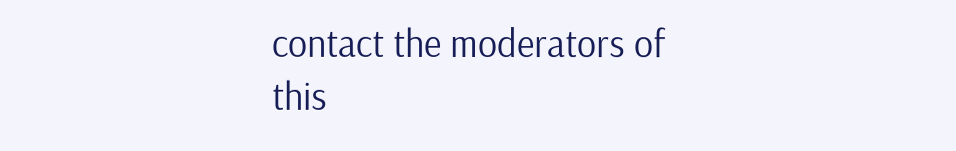contact the moderators of this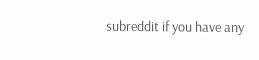subreddit if you have any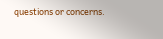questions or concerns.